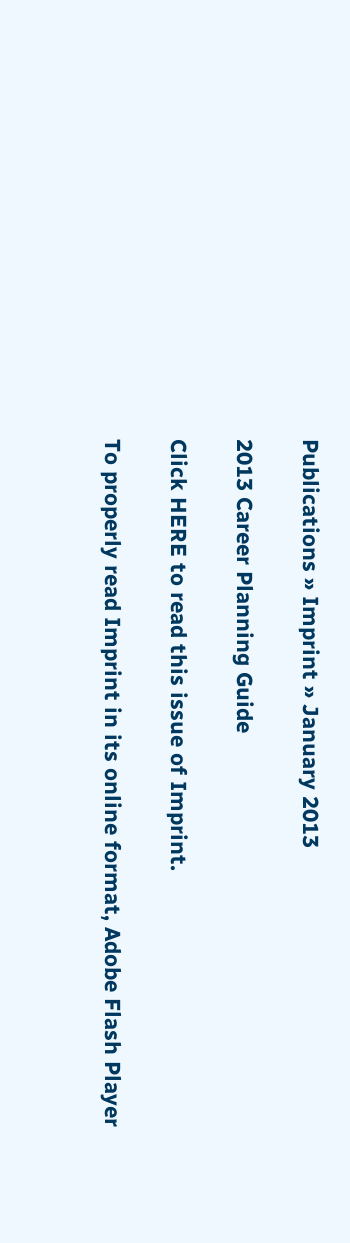Publications » Imprint » January 2013

2013 Career Planning Guide

Click HERE to read this issue of Imprint.

To properly read Imprint in its online format, Adobe Flash Player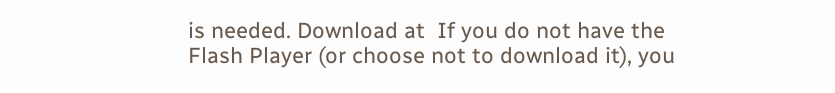is needed. Download at  If you do not have the Flash Player (or choose not to download it), you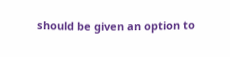should be given an option to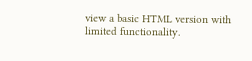view a basic HTML version with limited functionality.